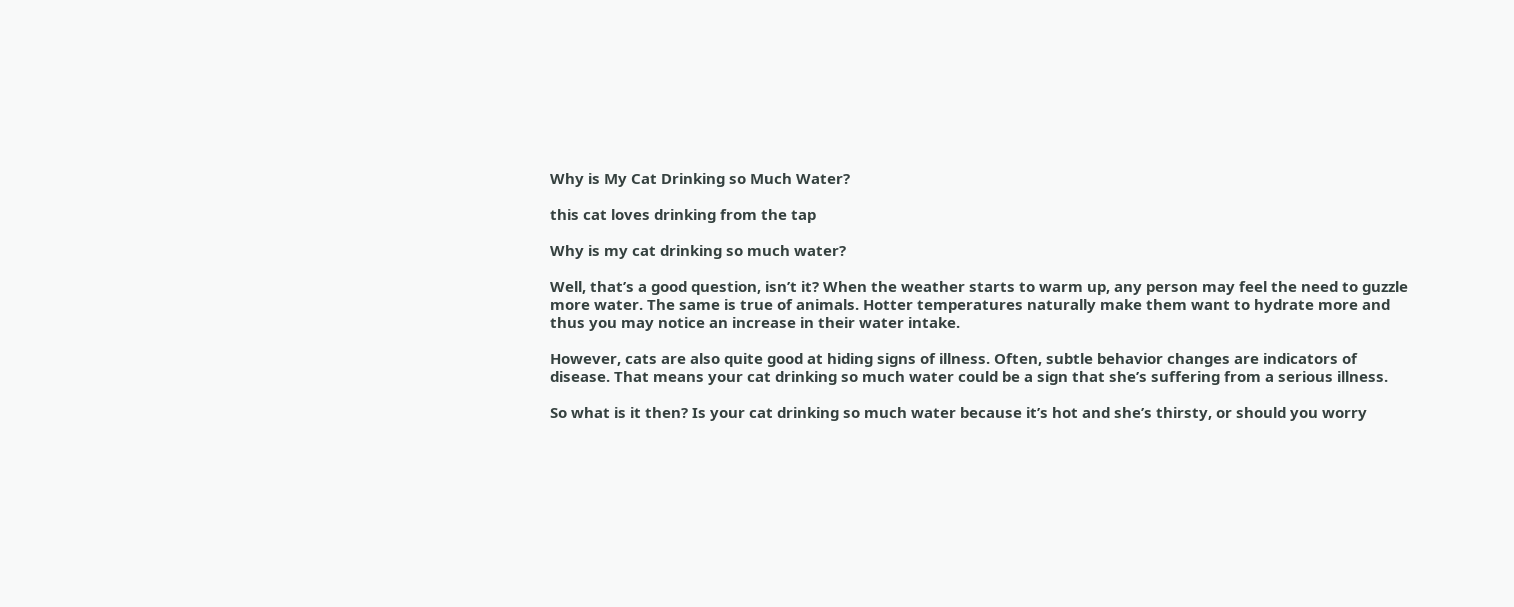Why is My Cat Drinking so Much Water?

this cat loves drinking from the tap

Why is my cat drinking so much water?

Well, that’s a good question, isn’t it? When the weather starts to warm up, any person may feel the need to guzzle more water. The same is true of animals. Hotter temperatures naturally make them want to hydrate more and thus you may notice an increase in their water intake.

However, cats are also quite good at hiding signs of illness. Often, subtle behavior changes are indicators of disease. That means your cat drinking so much water could be a sign that she’s suffering from a serious illness.

So what is it then? Is your cat drinking so much water because it’s hot and she’s thirsty, or should you worry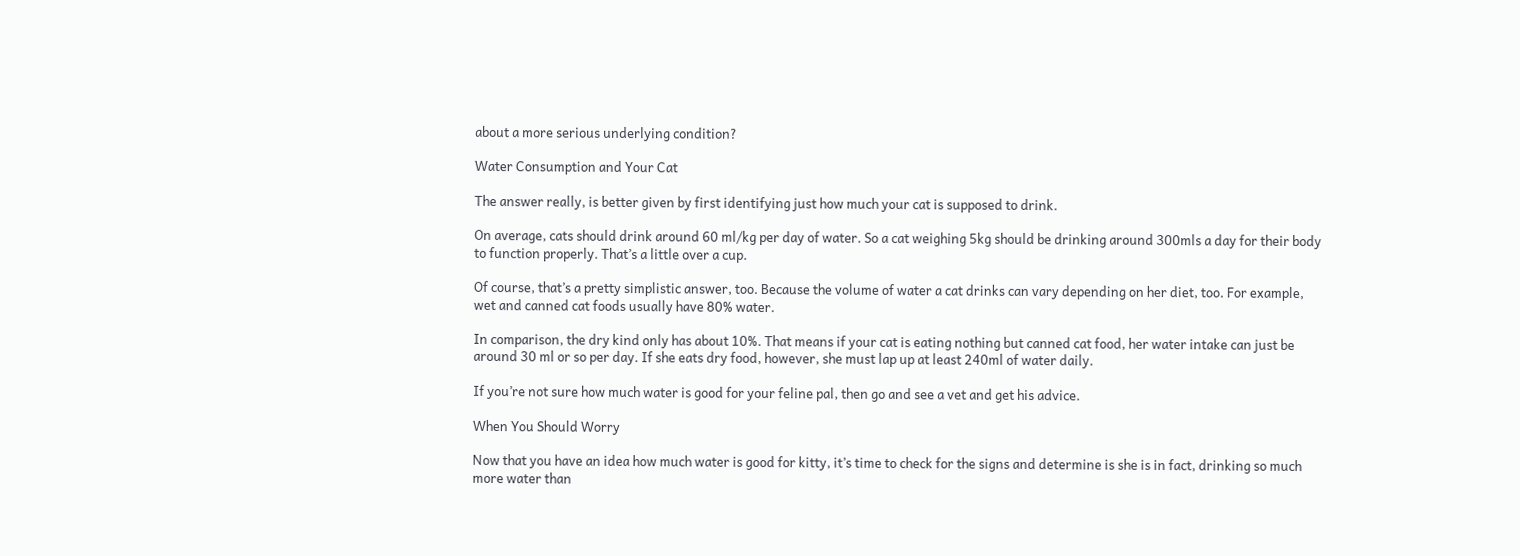about a more serious underlying condition?

Water Consumption and Your Cat

The answer really, is better given by first identifying just how much your cat is supposed to drink.

On average, cats should drink around 60 ml/kg per day of water. So a cat weighing 5kg should be drinking around 300mls a day for their body to function properly. That’s a little over a cup.

Of course, that’s a pretty simplistic answer, too. Because the volume of water a cat drinks can vary depending on her diet, too. For example, wet and canned cat foods usually have 80% water.

In comparison, the dry kind only has about 10%. That means if your cat is eating nothing but canned cat food, her water intake can just be around 30 ml or so per day. If she eats dry food, however, she must lap up at least 240ml of water daily.

If you’re not sure how much water is good for your feline pal, then go and see a vet and get his advice.

When You Should Worry

Now that you have an idea how much water is good for kitty, it’s time to check for the signs and determine is she is in fact, drinking so much more water than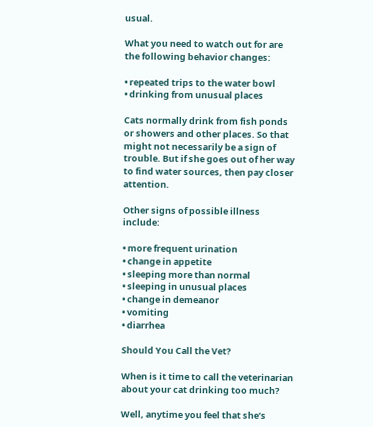usual.

What you need to watch out for are the following behavior changes:

• repeated trips to the water bowl
• drinking from unusual places

Cats normally drink from fish ponds or showers and other places. So that might not necessarily be a sign of trouble. But if she goes out of her way to find water sources, then pay closer attention.

Other signs of possible illness include:

• more frequent urination
• change in appetite
• sleeping more than normal
• sleeping in unusual places
• change in demeanor
• vomiting
• diarrhea

Should You Call the Vet?

When is it time to call the veterinarian about your cat drinking too much?

Well, anytime you feel that she’s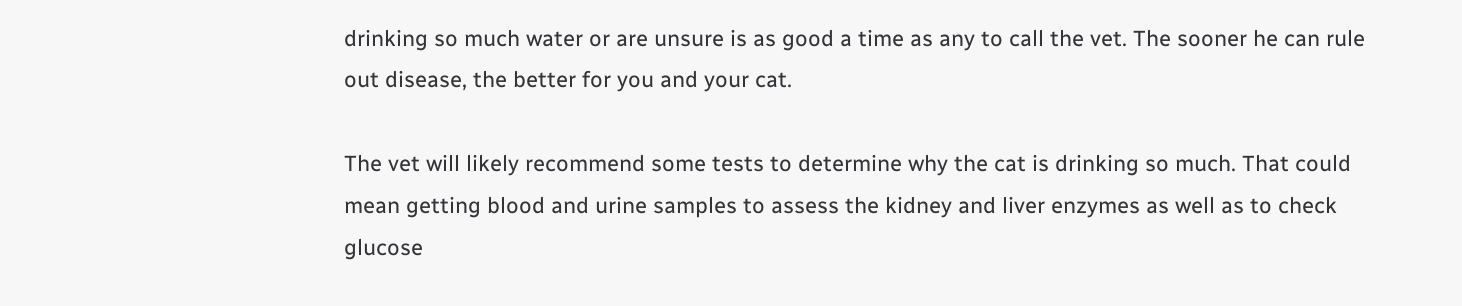drinking so much water or are unsure is as good a time as any to call the vet. The sooner he can rule out disease, the better for you and your cat.

The vet will likely recommend some tests to determine why the cat is drinking so much. That could mean getting blood and urine samples to assess the kidney and liver enzymes as well as to check glucose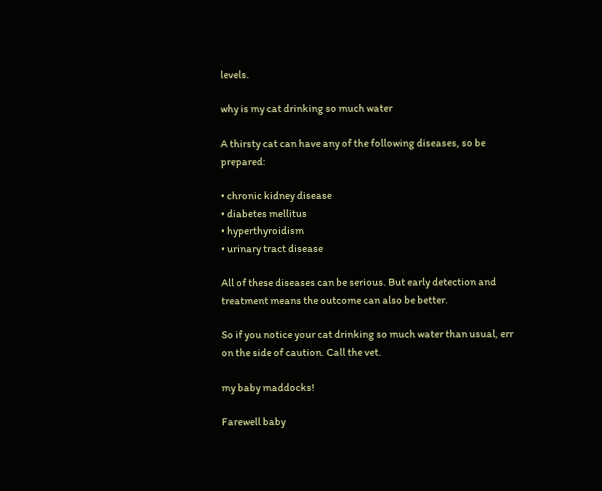levels.

why is my cat drinking so much water

A thirsty cat can have any of the following diseases, so be prepared:

• chronic kidney disease
• diabetes mellitus
• hyperthyroidism
• urinary tract disease

All of these diseases can be serious. But early detection and treatment means the outcome can also be better.

So if you notice your cat drinking so much water than usual, err on the side of caution. Call the vet.

my baby maddocks!

Farewell baby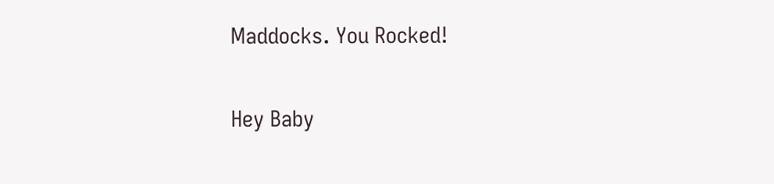Maddocks. You Rocked!

Hey Baby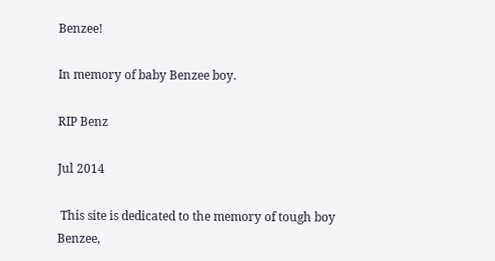Benzee!

In memory of baby Benzee boy.

RIP Benz

Jul 2014

 This site is dedicated to the memory of tough boy Benzee,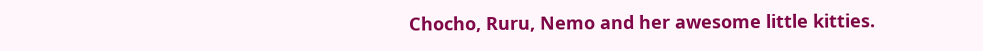Chocho, Ruru, Nemo and her awesome little kitties.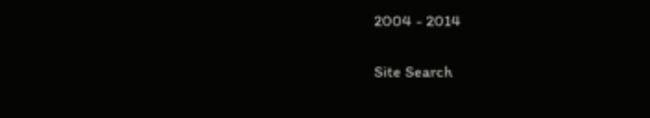2004 - 2014

Site Search